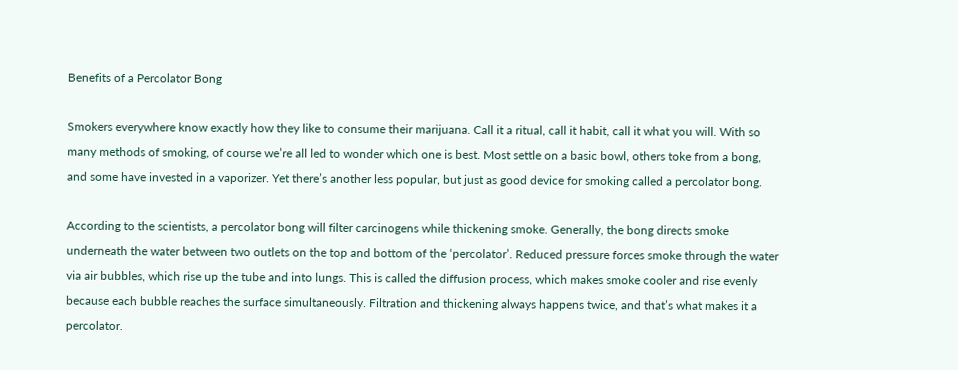Benefits of a Percolator Bong

Smokers everywhere know exactly how they like to consume their marijuana. Call it a ritual, call it habit, call it what you will. With so many methods of smoking, of course we’re all led to wonder which one is best. Most settle on a basic bowl, others toke from a bong, and some have invested in a vaporizer. Yet there’s another less popular, but just as good device for smoking called a percolator bong.

According to the scientists, a percolator bong will filter carcinogens while thickening smoke. Generally, the bong directs smoke underneath the water between two outlets on the top and bottom of the ‘percolator’. Reduced pressure forces smoke through the water via air bubbles, which rise up the tube and into lungs. This is called the diffusion process, which makes smoke cooler and rise evenly because each bubble reaches the surface simultaneously. Filtration and thickening always happens twice, and that’s what makes it a percolator.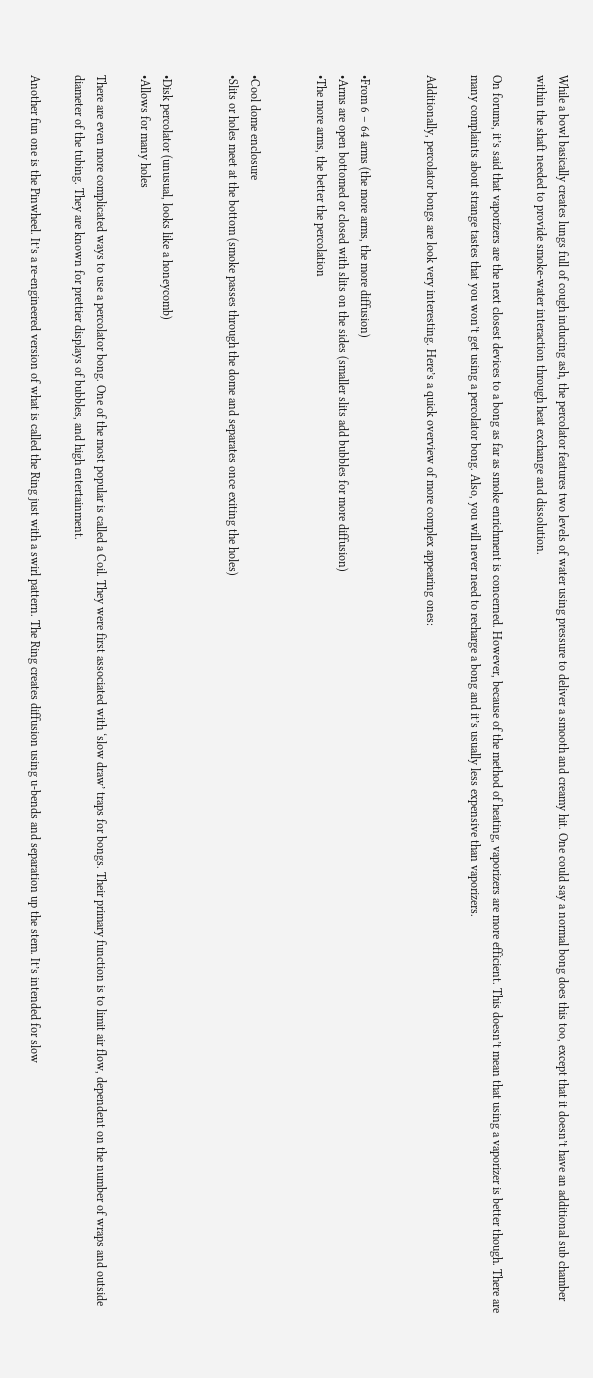While a bowl basically creates lungs full of cough inducing ash, the percolator features two levels of water using pressure to deliver a smooth and creamy hit. One could say a normal bong does this too, except that it doesn’t have an additional sub chamber within the shaft needed to provide smoke-water interaction through heat exchange and dissolution.

On forums, it’s said that vaporizers are the next closest devices to a bong as far as smoke enrichment is concerned. However, because of the method of heating, vaporizers are more efficient. This doesn’t mean that using a vaporizer is better though. There are many complaints about strange tastes that you won’t get using a percolator bong. Also, you will never need to recharge a bong and it’s usually less expensive than vaporizers.

Additionally, percolator bongs are look very interesting. Here’s a quick overview of more complex appearing ones:


•From 6 – 64 arms (the more arms, the more diffusion)
•Arms are open bottomed or closed with slits on the sides (smaller slits add bubbles for more diffusion)
•The more arms, the better the percolation


•Cool dome enclosure
•Slits or holes meet at the bottom (smoke passes through the dome and separates once exiting the holes)


•Disk percolator (unusual, looks like a honeycomb)
•Allows for many holes

There are even more complicated ways to use a percolator bong. One of the most popular is called a Coil. They were first associated with ‘slow draw’ traps for bongs. Their primary function is to limit air flow, dependent on the number of wraps and outside diameter of the tubing. They are known for prettier displays of bubbles, and high entertainment.

Another fun one is the Pinwheel. It’s a re-engineered version of what is called the Ring just with a swirl pattern. The Ring creates diffusion using u-bends and separation up the stem. It’s intended for slow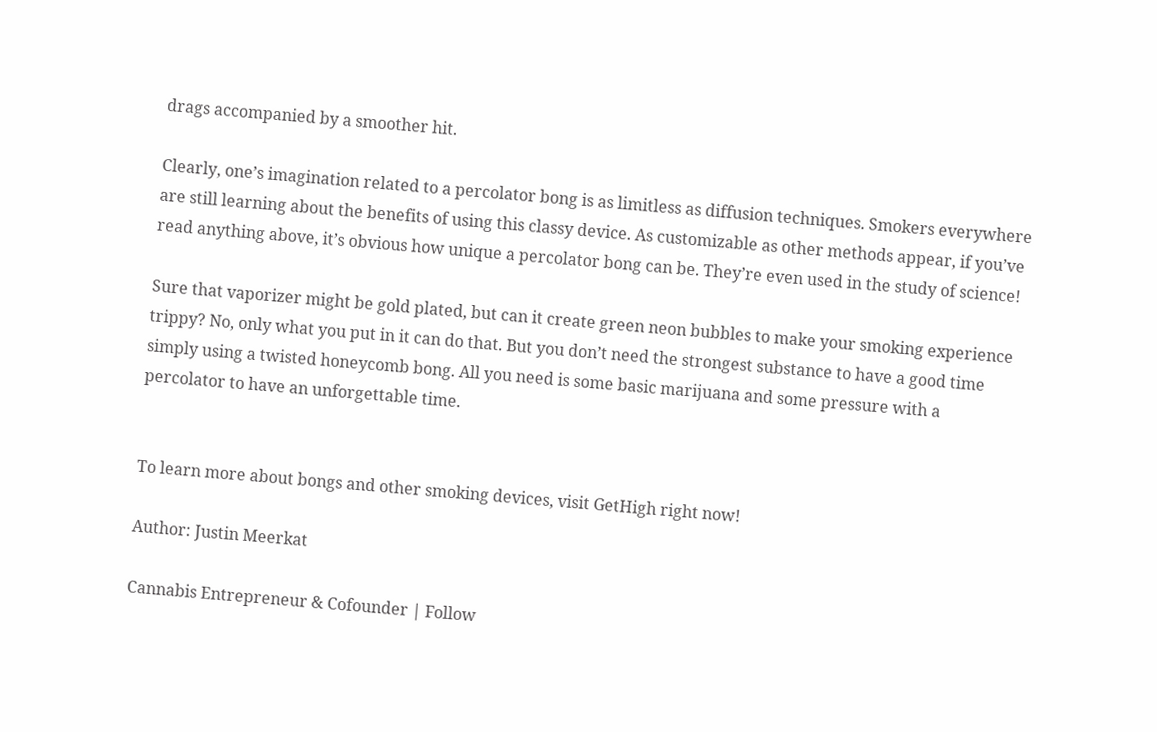drags accompanied by a smoother hit.

Clearly, one’s imagination related to a percolator bong is as limitless as diffusion techniques. Smokers everywhere are still learning about the benefits of using this classy device. As customizable as other methods appear, if you’ve read anything above, it’s obvious how unique a percolator bong can be. They’re even used in the study of science!

Sure that vaporizer might be gold plated, but can it create green neon bubbles to make your smoking experience trippy? No, only what you put in it can do that. But you don’t need the strongest substance to have a good time simply using a twisted honeycomb bong. All you need is some basic marijuana and some pressure with a percolator to have an unforgettable time.


To learn more about bongs and other smoking devices, visit GetHigh right now!

Author: Justin Meerkat

Cannabis Entrepreneur & Cofounder | Follow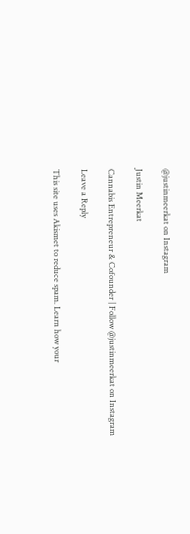@justinmeerkat on Instagram

Justin Meerkat

Cannabis Entrepreneur & Cofounder | Follow @justinmeerkat on Instagram

Leave a Reply

This site uses Akismet to reduce spam. Learn how your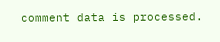comment data is processed.